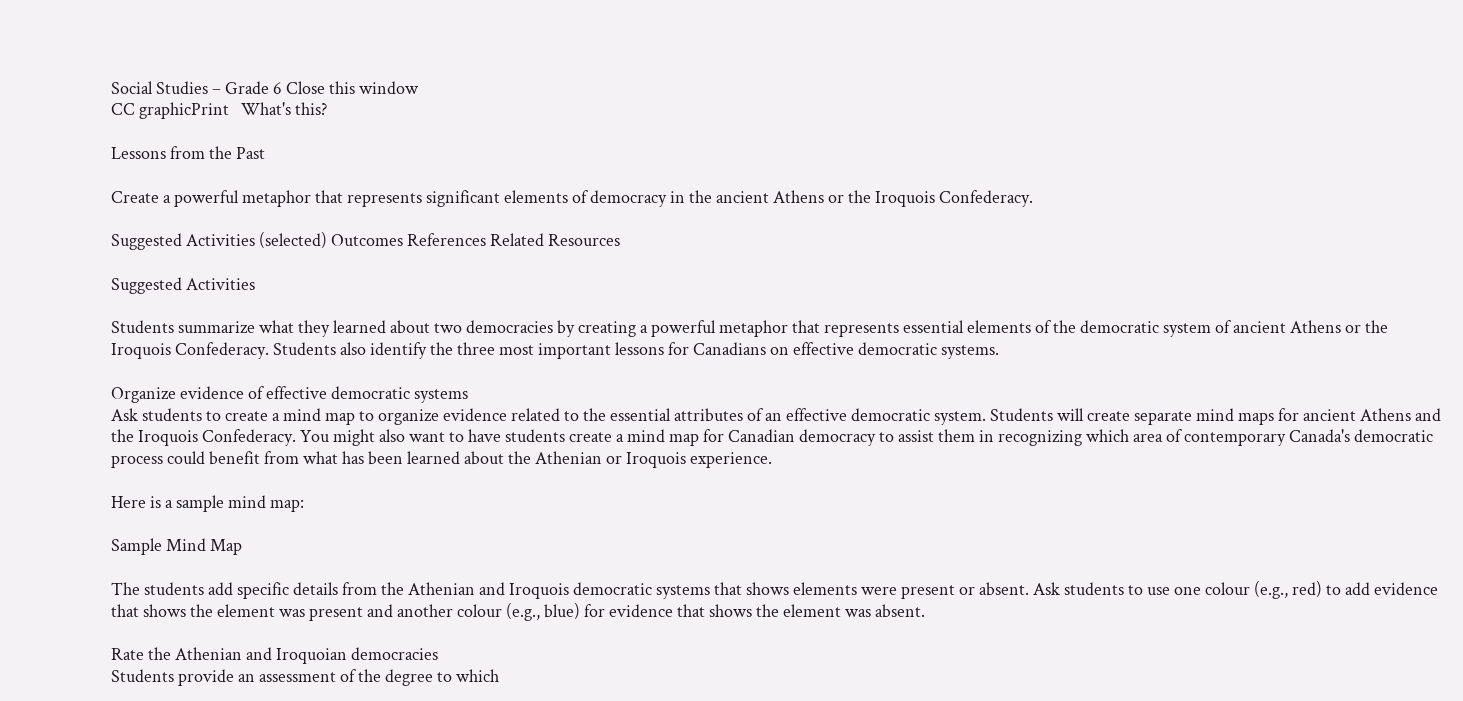Social Studies – Grade 6 Close this window
CC graphicPrint   What's this?

Lessons from the Past

Create a powerful metaphor that represents significant elements of democracy in the ancient Athens or the Iroquois Confederacy.

Suggested Activities (selected) Outcomes References Related Resources

Suggested Activities

Students summarize what they learned about two democracies by creating a powerful metaphor that represents essential elements of the democratic system of ancient Athens or the Iroquois Confederacy. Students also identify the three most important lessons for Canadians on effective democratic systems.

Organize evidence of effective democratic systems
Ask students to create a mind map to organize evidence related to the essential attributes of an effective democratic system. Students will create separate mind maps for ancient Athens and the Iroquois Confederacy. You might also want to have students create a mind map for Canadian democracy to assist them in recognizing which area of contemporary Canada's democratic process could benefit from what has been learned about the Athenian or Iroquois experience.

Here is a sample mind map:

Sample Mind Map

The students add specific details from the Athenian and Iroquois democratic systems that shows elements were present or absent. Ask students to use one colour (e.g., red) to add evidence that shows the element was present and another colour (e.g., blue) for evidence that shows the element was absent.

Rate the Athenian and Iroquoian democracies
Students provide an assessment of the degree to which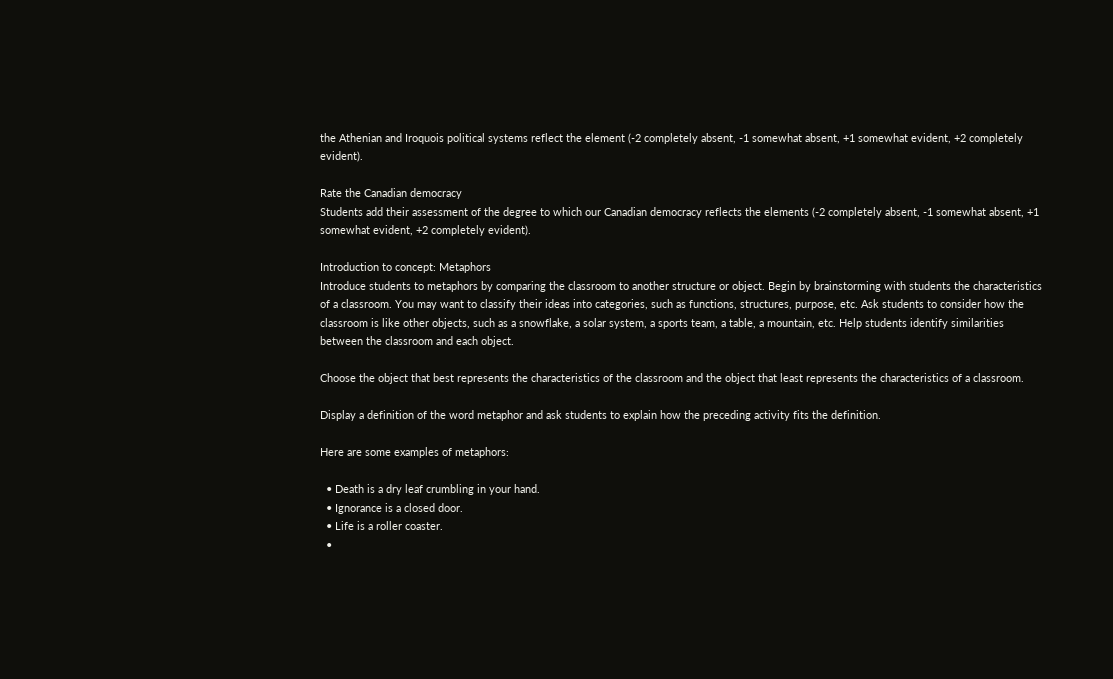the Athenian and Iroquois political systems reflect the element (-2 completely absent, -1 somewhat absent, +1 somewhat evident, +2 completely evident).

Rate the Canadian democracy
Students add their assessment of the degree to which our Canadian democracy reflects the elements (-2 completely absent, -1 somewhat absent, +1 somewhat evident, +2 completely evident).

Introduction to concept: Metaphors
Introduce students to metaphors by comparing the classroom to another structure or object. Begin by brainstorming with students the characteristics of a classroom. You may want to classify their ideas into categories, such as functions, structures, purpose, etc. Ask students to consider how the classroom is like other objects, such as a snowflake, a solar system, a sports team, a table, a mountain, etc. Help students identify similarities between the classroom and each object.

Choose the object that best represents the characteristics of the classroom and the object that least represents the characteristics of a classroom.

Display a definition of the word metaphor and ask students to explain how the preceding activity fits the definition.

Here are some examples of metaphors:

  • Death is a dry leaf crumbling in your hand.
  • Ignorance is a closed door.
  • Life is a roller coaster.
  •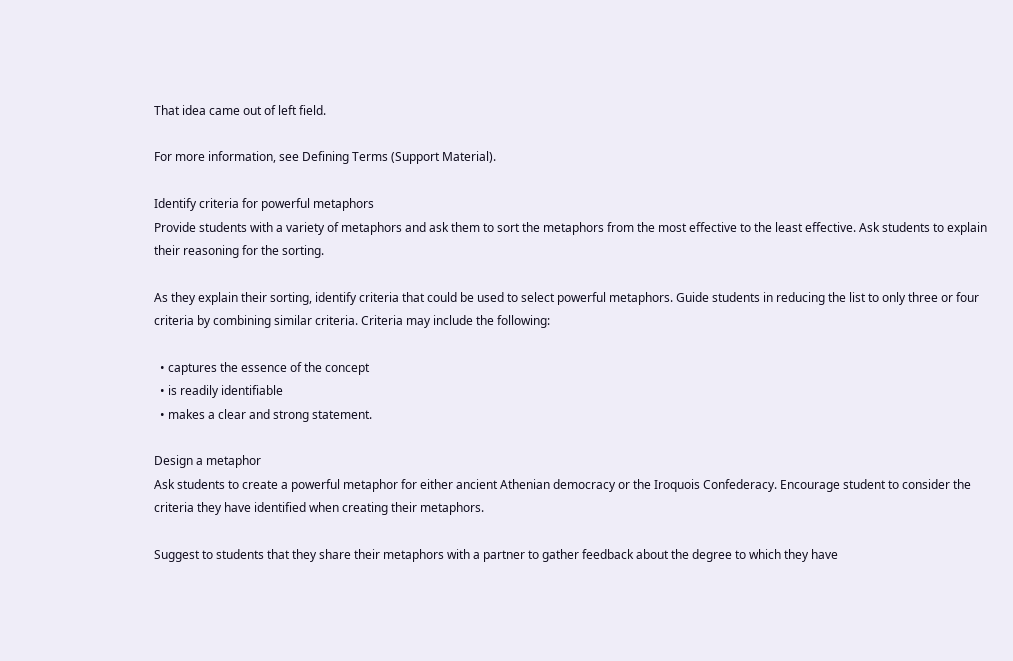That idea came out of left field.

For more information, see Defining Terms (Support Material).

Identify criteria for powerful metaphors
Provide students with a variety of metaphors and ask them to sort the metaphors from the most effective to the least effective. Ask students to explain their reasoning for the sorting.

As they explain their sorting, identify criteria that could be used to select powerful metaphors. Guide students in reducing the list to only three or four criteria by combining similar criteria. Criteria may include the following:

  • captures the essence of the concept
  • is readily identifiable
  • makes a clear and strong statement.

Design a metaphor
Ask students to create a powerful metaphor for either ancient Athenian democracy or the Iroquois Confederacy. Encourage student to consider the criteria they have identified when creating their metaphors.

Suggest to students that they share their metaphors with a partner to gather feedback about the degree to which they have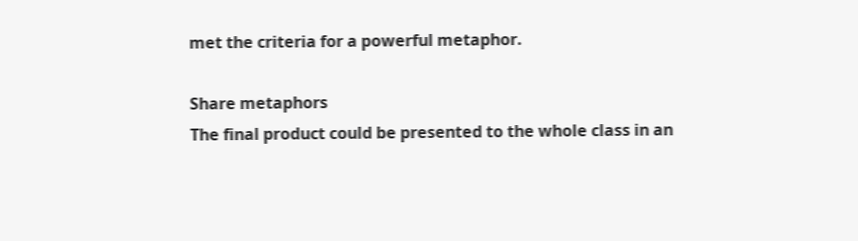met the criteria for a powerful metaphor.

Share metaphors
The final product could be presented to the whole class in an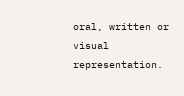oral, written or visual representation.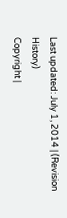Last updated: July 1, 2014 | (Revision History)
Copyright |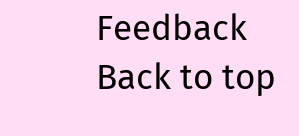Feedback
Back to top